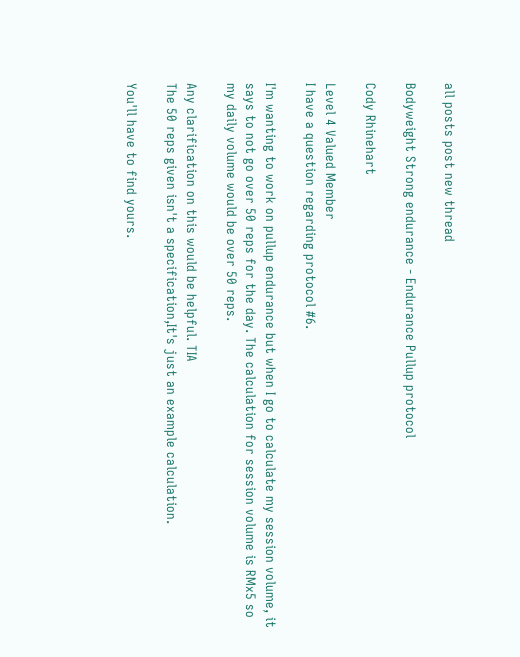all posts post new thread

Bodyweight Strong endurance - Endurance Pullup protocol

Cody Rhinehart

Level 4 Valued Member
I have a question regarding protocol #6.

I'm wanting to work on pullup endurance but when I go to calculate my session volume, it says to not go over 50 reps for the day. The calculation for session volume is RMx5 so my daily volume would be over 50 reps.

Any clarification on this would be helpful. TIA
The 50 reps given isn't a specification,It's just an example calculation.

You'll have to find yours.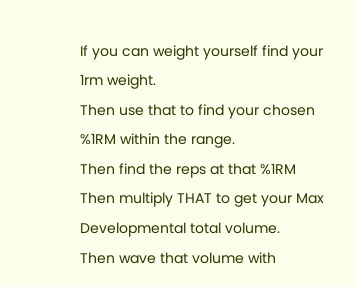If you can weight yourself find your 1rm weight.
Then use that to find your chosen %1RM within the range.
Then find the reps at that %1RM
Then multiply THAT to get your Max Developmental total volume.
Then wave that volume with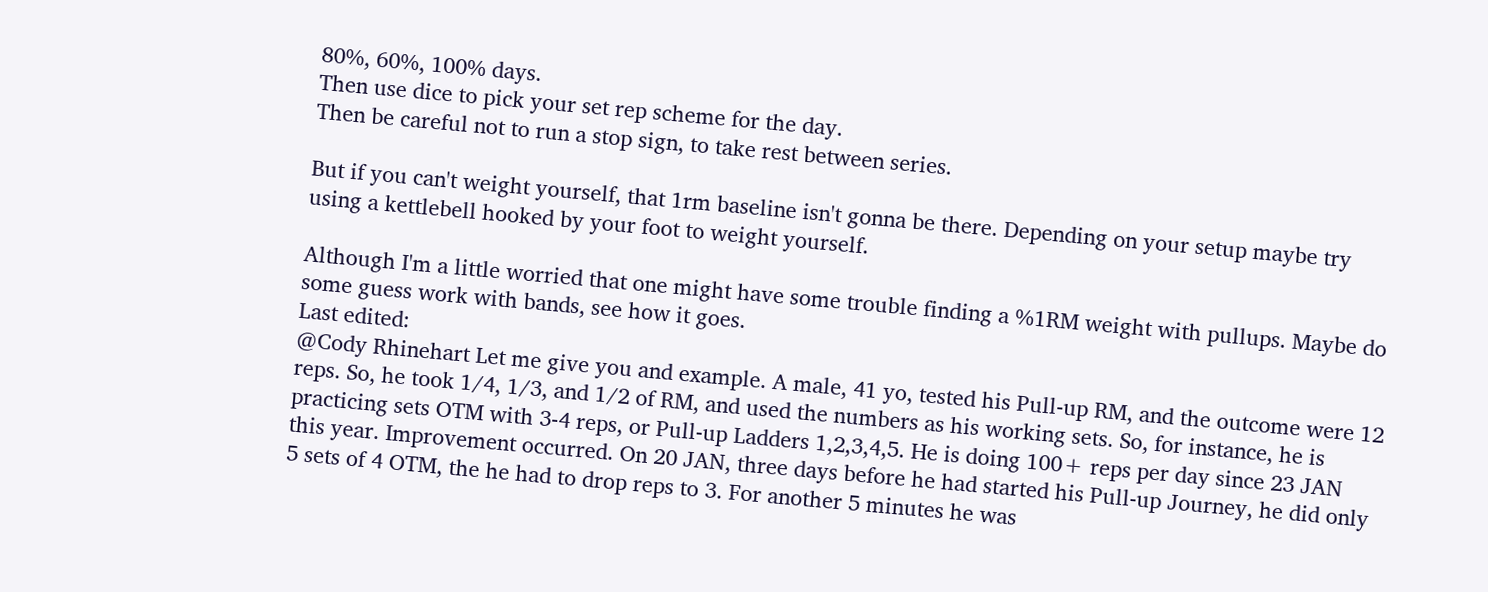80%, 60%, 100% days.
Then use dice to pick your set rep scheme for the day.
Then be careful not to run a stop sign, to take rest between series.

But if you can't weight yourself, that 1rm baseline isn't gonna be there. Depending on your setup maybe try using a kettlebell hooked by your foot to weight yourself.

Although I'm a little worried that one might have some trouble finding a %1RM weight with pullups. Maybe do some guess work with bands, see how it goes.
Last edited:
@Cody Rhinehart Let me give you and example. A male, 41 yo, tested his Pull-up RM, and the outcome were 12 reps. So, he took 1/4, 1/3, and 1/2 of RM, and used the numbers as his working sets. So, for instance, he is practicing sets OTM with 3-4 reps, or Pull-up Ladders 1,2,3,4,5. He is doing 100+ reps per day since 23 JAN this year. Improvement occurred. On 20 JAN, three days before he had started his Pull-up Journey, he did only 5 sets of 4 OTM, the he had to drop reps to 3. For another 5 minutes he was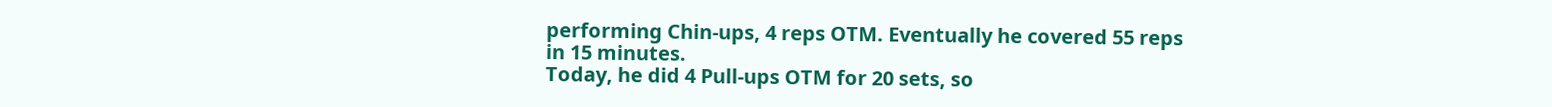performing Chin-ups, 4 reps OTM. Eventually he covered 55 reps in 15 minutes.
Today, he did 4 Pull-ups OTM for 20 sets, so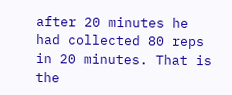after 20 minutes he had collected 80 reps in 20 minutes. That is the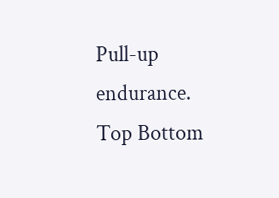Pull-up endurance.
Top Bottom